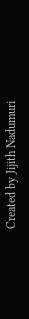Created by Jijith Nadumuri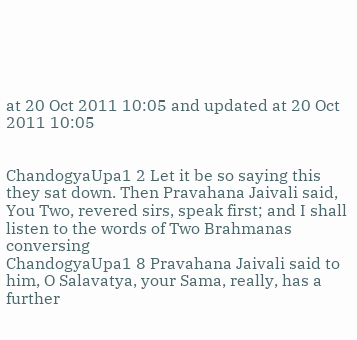at 20 Oct 2011 10:05 and updated at 20 Oct 2011 10:05


ChandogyaUpa1 2 Let it be so saying this they sat down. Then Pravahana Jaivali said, You Two, revered sirs, speak first; and I shall listen to the words of Two Brahmanas conversing
ChandogyaUpa1 8 Pravahana Jaivali said to him, O Salavatya, your Sama, really, has a further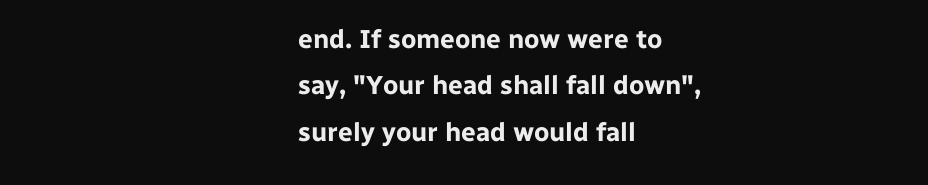end. If someone now were to say, "Your head shall fall down", surely your head would fall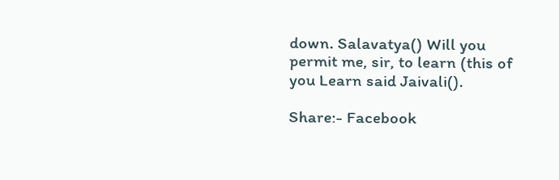down. Salavatya() Will you permit me, sir, to learn (this of you Learn said Jaivali().

Share:- Facebook